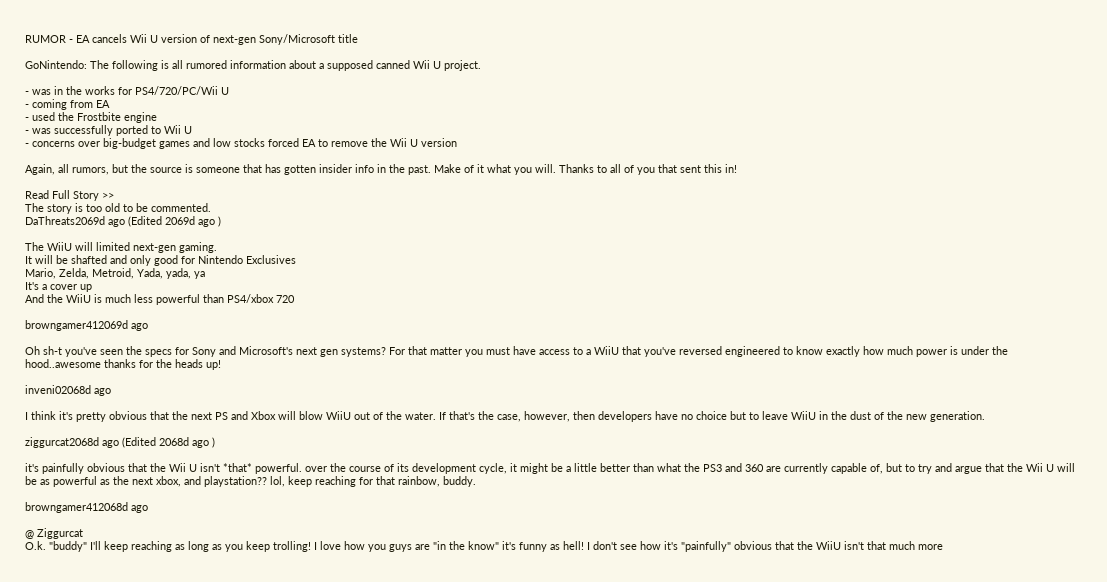RUMOR - EA cancels Wii U version of next-gen Sony/Microsoft title

GoNintendo: The following is all rumored information about a supposed canned Wii U project.

- was in the works for PS4/720/PC/Wii U
- coming from EA
- used the Frostbite engine
- was successfully ported to Wii U
- concerns over big-budget games and low stocks forced EA to remove the Wii U version

Again, all rumors, but the source is someone that has gotten insider info in the past. Make of it what you will. Thanks to all of you that sent this in!

Read Full Story >>
The story is too old to be commented.
DaThreats2069d ago (Edited 2069d ago )

The WiiU will limited next-gen gaming.
It will be shafted and only good for Nintendo Exclusives
Mario, Zelda, Metroid, Yada, yada, ya
It's a cover up
And the WiiU is much less powerful than PS4/xbox 720

browngamer412069d ago

Oh sh-t you've seen the specs for Sony and Microsoft's next gen systems? For that matter you must have access to a WiiU that you've reversed engineered to know exactly how much power is under the hood..awesome thanks for the heads up!

inveni02068d ago

I think it's pretty obvious that the next PS and Xbox will blow WiiU out of the water. If that's the case, however, then developers have no choice but to leave WiiU in the dust of the new generation.

ziggurcat2068d ago (Edited 2068d ago )

it's painfully obvious that the Wii U isn't *that* powerful. over the course of its development cycle, it might be a little better than what the PS3 and 360 are currently capable of, but to try and argue that the Wii U will be as powerful as the next xbox, and playstation?? lol, keep reaching for that rainbow, buddy.

browngamer412068d ago

@ Ziggurcat
O.k. "buddy" I'll keep reaching as long as you keep trolling! I love how you guys are "in the know" it's funny as hell! I don't see how it's "painfully" obvious that the WiiU isn't that much more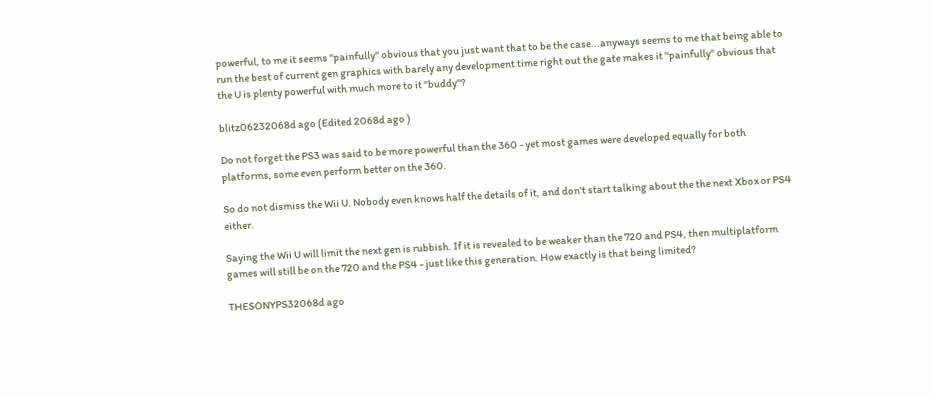powerful, to me it seems "painfully" obvious that you just want that to be the case...anyways seems to me that being able to run the best of current gen graphics with barely any development time right out the gate makes it "painfully" obvious that the U is plenty powerful with much more to it "buddy"?

blitz06232068d ago (Edited 2068d ago )

Do not forget the PS3 was said to be more powerful than the 360 - yet most games were developed equally for both platforms, some even perform better on the 360.

So do not dismiss the Wii U. Nobody even knows half the details of it, and don't start talking about the the next Xbox or PS4 either.

Saying the Wii U will limit the next gen is rubbish. If it is revealed to be weaker than the 720 and PS4, then multiplatform games will still be on the 720 and the PS4 - just like this generation. How exactly is that being limited?

THESONYPS32068d ago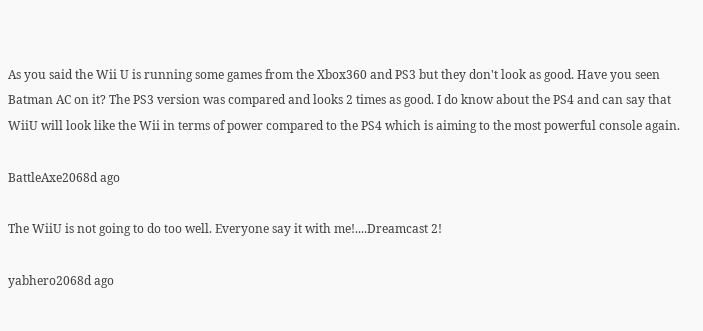As you said the Wii U is running some games from the Xbox360 and PS3 but they don't look as good. Have you seen Batman AC on it? The PS3 version was compared and looks 2 times as good. I do know about the PS4 and can say that WiiU will look like the Wii in terms of power compared to the PS4 which is aiming to the most powerful console again.

BattleAxe2068d ago

The WiiU is not going to do too well. Everyone say it with me!....Dreamcast 2!

yabhero2068d ago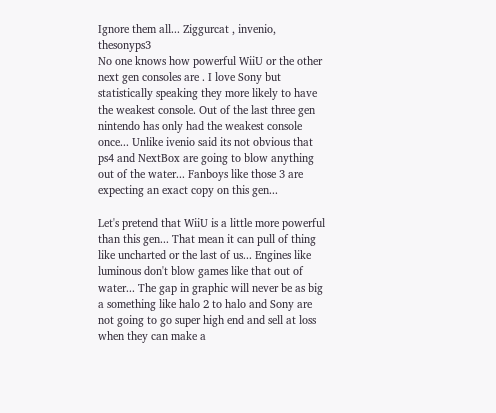Ignore them all... Ziggurcat , invenio, thesonyps3
No one knows how powerful WiiU or the other next gen consoles are . I love Sony but statistically speaking they more likely to have the weakest console. Out of the last three gen nintendo has only had the weakest console once... Unlike ivenio said its not obvious that ps4 and NextBox are going to blow anything out of the water... Fanboys like those 3 are expecting an exact copy on this gen...

Let's pretend that WiiU is a little more powerful than this gen... That mean it can pull of thing like uncharted or the last of us... Engines like luminous don't blow games like that out of water... The gap in graphic will never be as big a something like halo 2 to halo and Sony are not going to go super high end and sell at loss when they can make a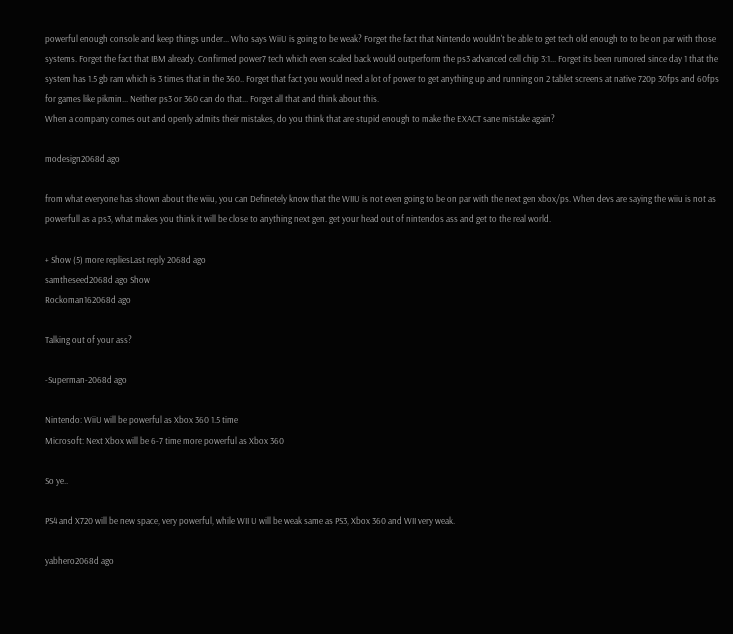powerful enough console and keep things under... Who says WiiU is going to be weak? Forget the fact that Nintendo wouldn't be able to get tech old enough to to be on par with those systems. Forget the fact that IBM already. Confirmed power7 tech which even scaled back would outperform the ps3 advanced cell chip 3:1... Forget its been rumored since day 1 that the system has 1.5 gb ram which is 3 times that in the 360.. Forget that fact you would need a lot of power to get anything up and running on 2 tablet screens at native 720p 30fps and 60fps for games like pikmin... Neither ps3 or 360 can do that... Forget all that and think about this.
When a company comes out and openly admits their mistakes, do you think that are stupid enough to make the EXACT sane mistake again?

modesign2068d ago

from what everyone has shown about the wiiu, you can Definetely know that the WIIU is not even going to be on par with the next gen xbox/ps. When devs are saying the wiiu is not as powerfull as a ps3, what makes you think it will be close to anything next gen. get your head out of nintendos ass and get to the real world.

+ Show (5) more repliesLast reply 2068d ago
samtheseed2068d ago Show
Rockoman162068d ago

Talking out of your ass?

-Superman-2068d ago

Nintendo: WiiU will be powerful as Xbox 360 1.5 time
Microsoft: Next Xbox will be 6-7 time more powerful as Xbox 360

So ye..

PS4 and X720 will be new space, very powerful, while WII U will be weak same as PS3, Xbox 360 and WII very weak.

yabhero2068d ago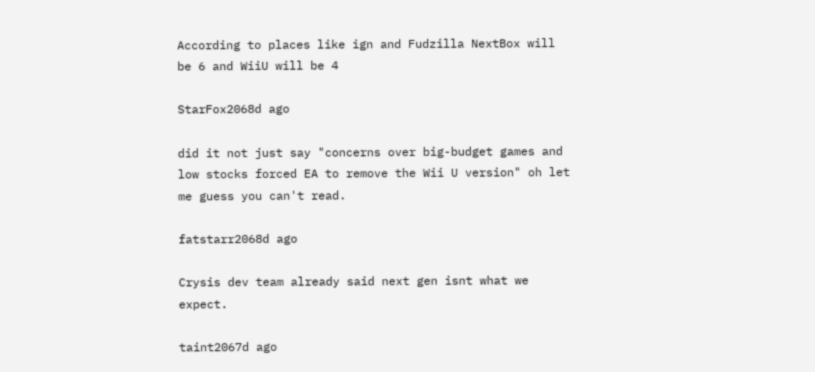According to places like ign and Fudzilla NextBox will be 6 and WiiU will be 4

StarFox2068d ago

did it not just say "concerns over big-budget games and low stocks forced EA to remove the Wii U version" oh let me guess you can't read.

fatstarr2068d ago

Crysis dev team already said next gen isnt what we expect.

taint2067d ago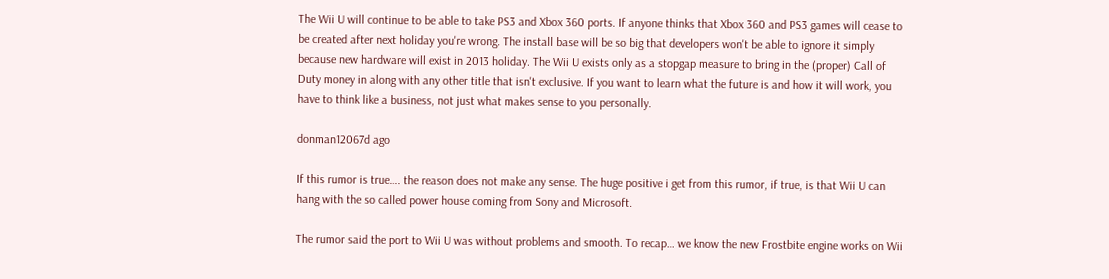The Wii U will continue to be able to take PS3 and Xbox 360 ports. If anyone thinks that Xbox 360 and PS3 games will cease to be created after next holiday you're wrong. The install base will be so big that developers won't be able to ignore it simply because new hardware will exist in 2013 holiday. The Wii U exists only as a stopgap measure to bring in the (proper) Call of Duty money in along with any other title that isn't exclusive. If you want to learn what the future is and how it will work, you have to think like a business, not just what makes sense to you personally.

donman12067d ago

If this rumor is true…. the reason does not make any sense. The huge positive i get from this rumor, if true, is that Wii U can hang with the so called power house coming from Sony and Microsoft.

The rumor said the port to Wii U was without problems and smooth. To recap… we know the new Frostbite engine works on Wii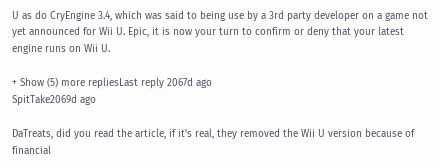U as do CryEngine 3.4, which was said to being use by a 3rd party developer on a game not yet announced for Wii U. Epic, it is now your turn to confirm or deny that your latest engine runs on Wii U.

+ Show (5) more repliesLast reply 2067d ago
SpitTake2069d ago

DaTreats, did you read the article, if it's real, they removed the Wii U version because of financial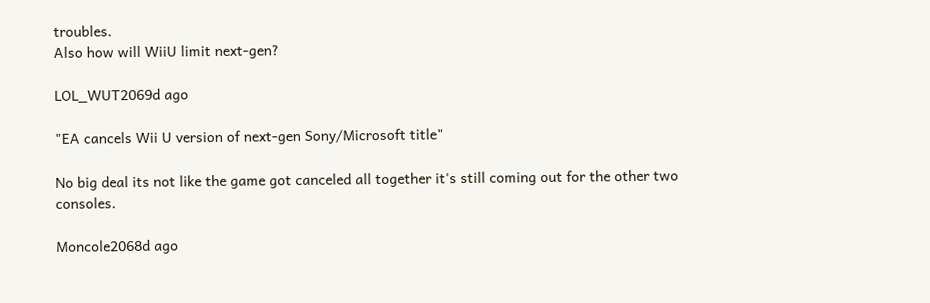troubles.
Also how will WiiU limit next-gen?

LOL_WUT2069d ago

"EA cancels Wii U version of next-gen Sony/Microsoft title"

No big deal its not like the game got canceled all together it's still coming out for the other two consoles.

Moncole2068d ago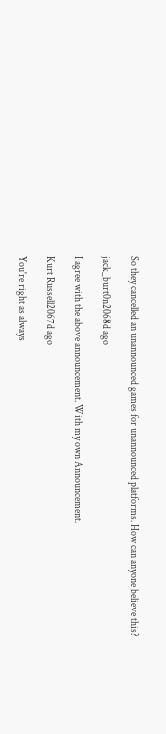So they cancelled an unannounced games for unannounced platforms. How can anyone believe this?

jack_burt0n2068d ago

I agree with the above announcement. With my own Announcement.

Kurt Russell2067d ago

You're right as always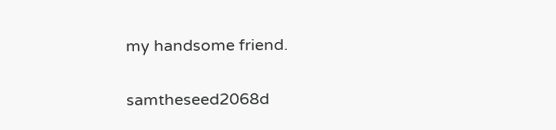my handsome friend.

samtheseed2068d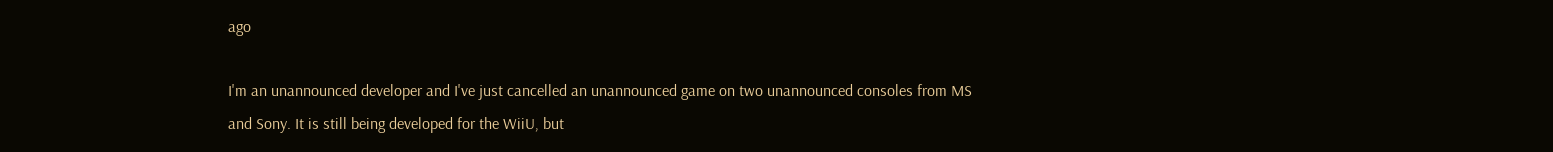ago

I'm an unannounced developer and I've just cancelled an unannounced game on two unannounced consoles from MS and Sony. It is still being developed for the WiiU, but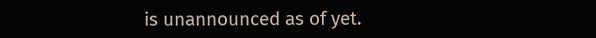is unannounced as of yet.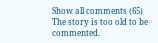Show all comments (65)
The story is too old to be commented.